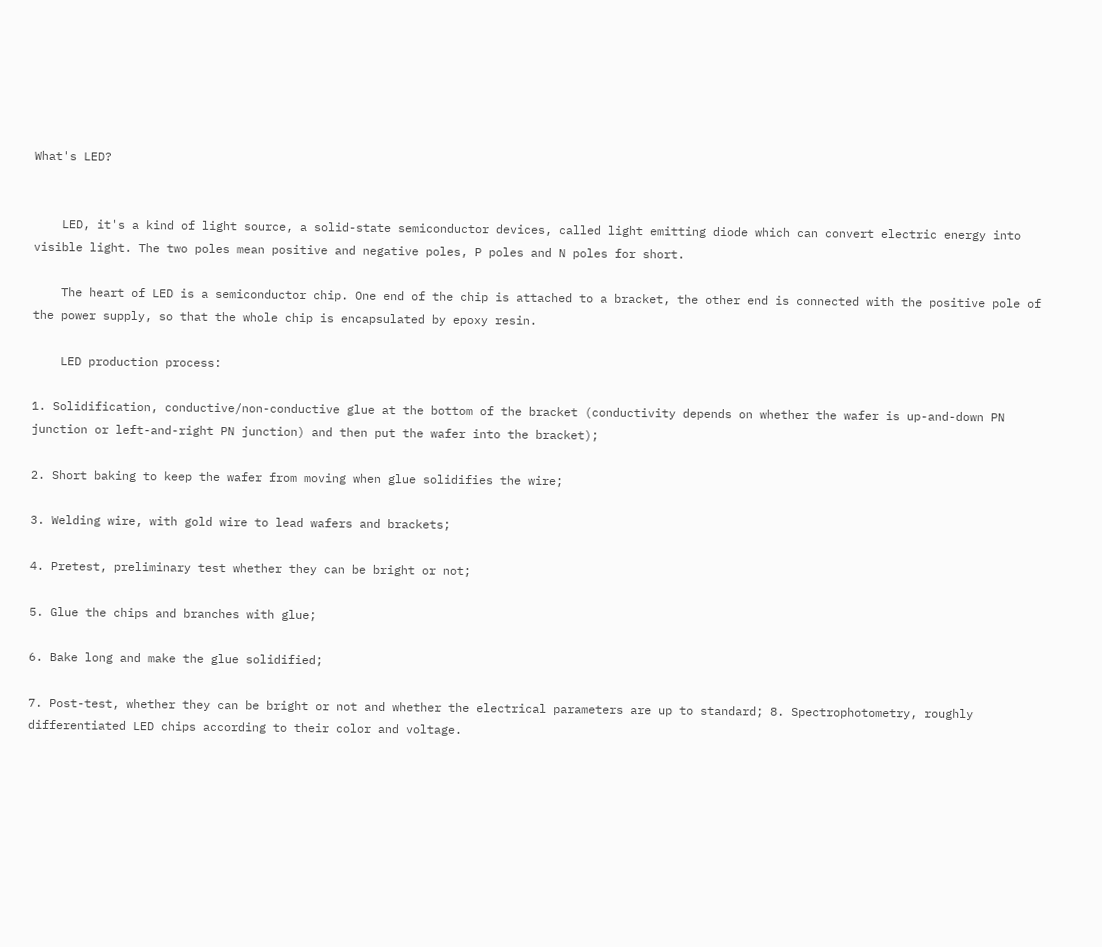What's LED?


    LED, it's a kind of light source, a solid-state semiconductor devices, called light emitting diode which can convert electric energy into visible light. The two poles mean positive and negative poles, P poles and N poles for short.

    The heart of LED is a semiconductor chip. One end of the chip is attached to a bracket, the other end is connected with the positive pole of the power supply, so that the whole chip is encapsulated by epoxy resin.

    LED production process:

1. Solidification, conductive/non-conductive glue at the bottom of the bracket (conductivity depends on whether the wafer is up-and-down PN junction or left-and-right PN junction) and then put the wafer into the bracket);

2. Short baking to keep the wafer from moving when glue solidifies the wire;

3. Welding wire, with gold wire to lead wafers and brackets;

4. Pretest, preliminary test whether they can be bright or not;

5. Glue the chips and branches with glue;

6. Bake long and make the glue solidified;

7. Post-test, whether they can be bright or not and whether the electrical parameters are up to standard; 8. Spectrophotometry, roughly differentiated LED chips according to their color and voltage.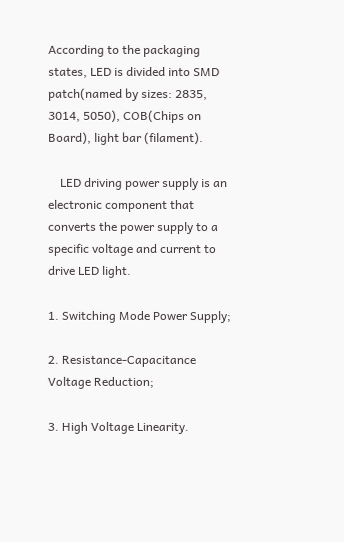According to the packaging states, LED is divided into SMD patch(named by sizes: 2835, 3014, 5050), COB(Chips on Board), light bar (filament).

    LED driving power supply is an electronic component that converts the power supply to a specific voltage and current to drive LED light.

1. Switching Mode Power Supply;

2. Resistance-Capacitance Voltage Reduction;

3. High Voltage Linearity.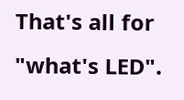That's all for "what's LED".